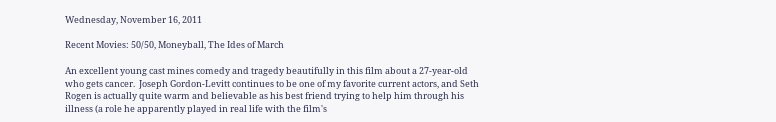Wednesday, November 16, 2011

Recent Movies: 50/50, Moneyball, The Ides of March

An excellent young cast mines comedy and tragedy beautifully in this film about a 27-year-old who gets cancer.  Joseph Gordon-Levitt continues to be one of my favorite current actors, and Seth Rogen is actually quite warm and believable as his best friend trying to help him through his illness (a role he apparently played in real life with the film's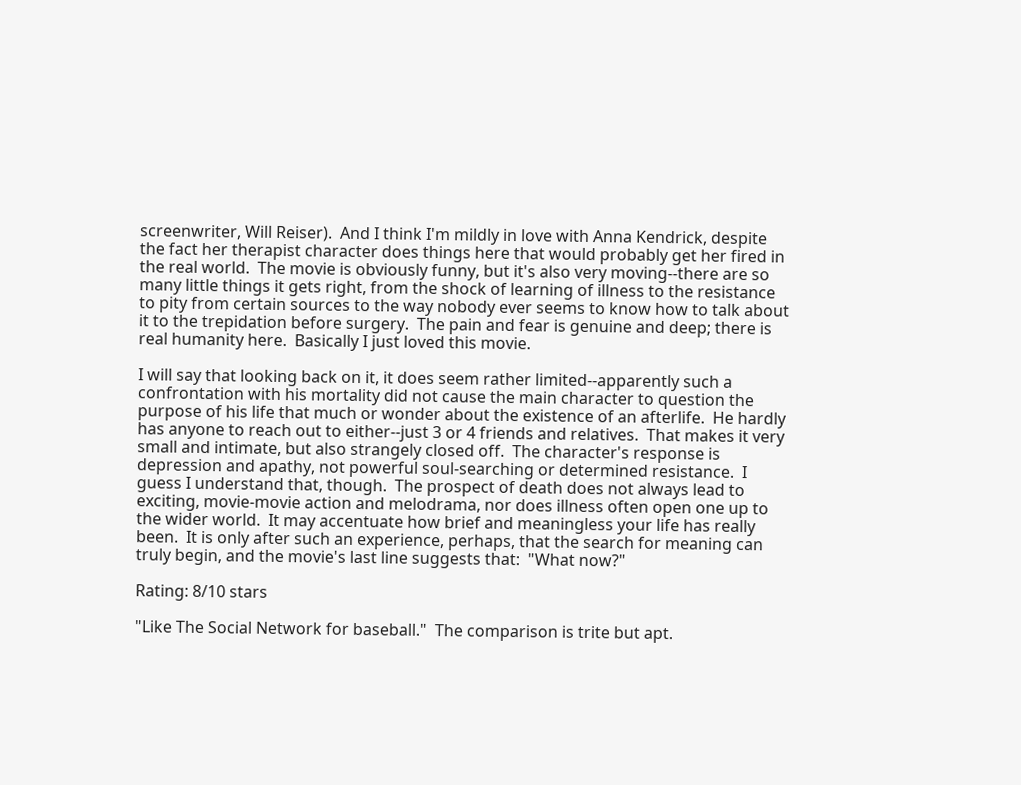screenwriter, Will Reiser).  And I think I'm mildly in love with Anna Kendrick, despite the fact her therapist character does things here that would probably get her fired in the real world.  The movie is obviously funny, but it's also very moving--there are so many little things it gets right, from the shock of learning of illness to the resistance to pity from certain sources to the way nobody ever seems to know how to talk about it to the trepidation before surgery.  The pain and fear is genuine and deep; there is real humanity here.  Basically I just loved this movie.

I will say that looking back on it, it does seem rather limited--apparently such a confrontation with his mortality did not cause the main character to question the purpose of his life that much or wonder about the existence of an afterlife.  He hardly has anyone to reach out to either--just 3 or 4 friends and relatives.  That makes it very small and intimate, but also strangely closed off.  The character's response is depression and apathy, not powerful soul-searching or determined resistance.  I guess I understand that, though.  The prospect of death does not always lead to exciting, movie-movie action and melodrama, nor does illness often open one up to the wider world.  It may accentuate how brief and meaningless your life has really been.  It is only after such an experience, perhaps, that the search for meaning can truly begin, and the movie's last line suggests that:  "What now?"

Rating: 8/10 stars

"Like The Social Network for baseball."  The comparison is trite but apt.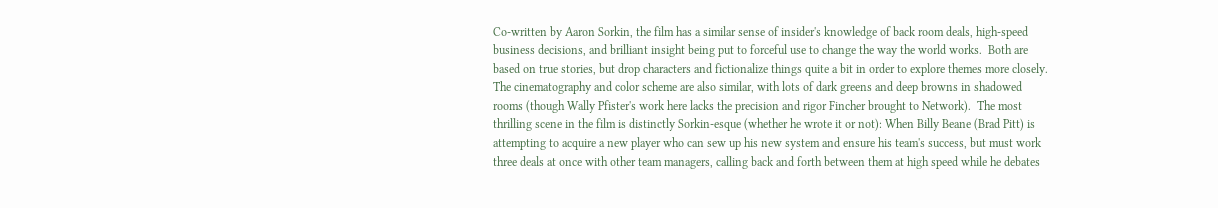Co-written by Aaron Sorkin, the film has a similar sense of insider's knowledge of back room deals, high-speed business decisions, and brilliant insight being put to forceful use to change the way the world works.  Both are based on true stories, but drop characters and fictionalize things quite a bit in order to explore themes more closely.  The cinematography and color scheme are also similar, with lots of dark greens and deep browns in shadowed rooms (though Wally Pfister's work here lacks the precision and rigor Fincher brought to Network).  The most thrilling scene in the film is distinctly Sorkin-esque (whether he wrote it or not): When Billy Beane (Brad Pitt) is attempting to acquire a new player who can sew up his new system and ensure his team's success, but must work three deals at once with other team managers, calling back and forth between them at high speed while he debates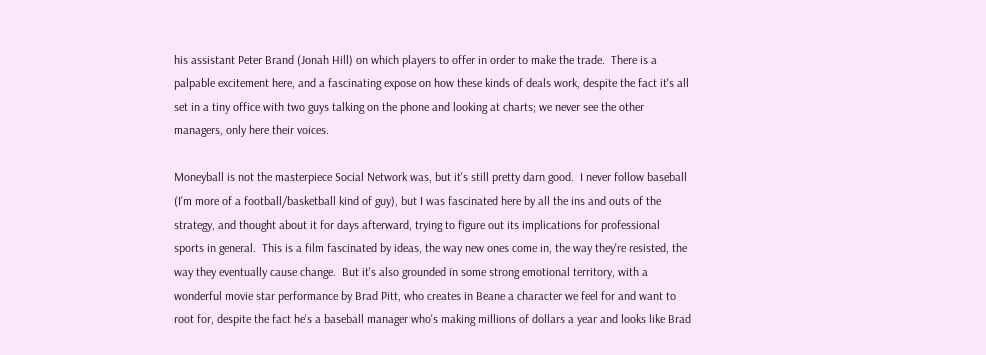his assistant Peter Brand (Jonah Hill) on which players to offer in order to make the trade.  There is a palpable excitement here, and a fascinating expose on how these kinds of deals work, despite the fact it's all set in a tiny office with two guys talking on the phone and looking at charts; we never see the other managers, only here their voices.

Moneyball is not the masterpiece Social Network was, but it's still pretty darn good.  I never follow baseball (I'm more of a football/basketball kind of guy), but I was fascinated here by all the ins and outs of the strategy, and thought about it for days afterward, trying to figure out its implications for professional sports in general.  This is a film fascinated by ideas, the way new ones come in, the way they're resisted, the way they eventually cause change.  But it's also grounded in some strong emotional territory, with a wonderful movie star performance by Brad Pitt, who creates in Beane a character we feel for and want to root for, despite the fact he's a baseball manager who's making millions of dollars a year and looks like Brad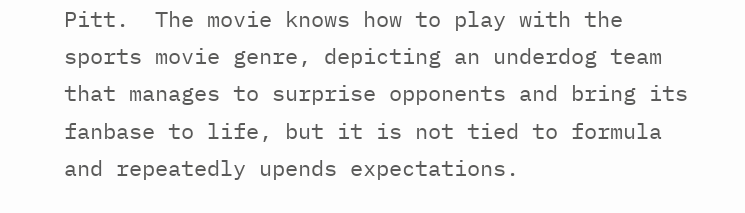Pitt.  The movie knows how to play with the sports movie genre, depicting an underdog team that manages to surprise opponents and bring its fanbase to life, but it is not tied to formula and repeatedly upends expectations.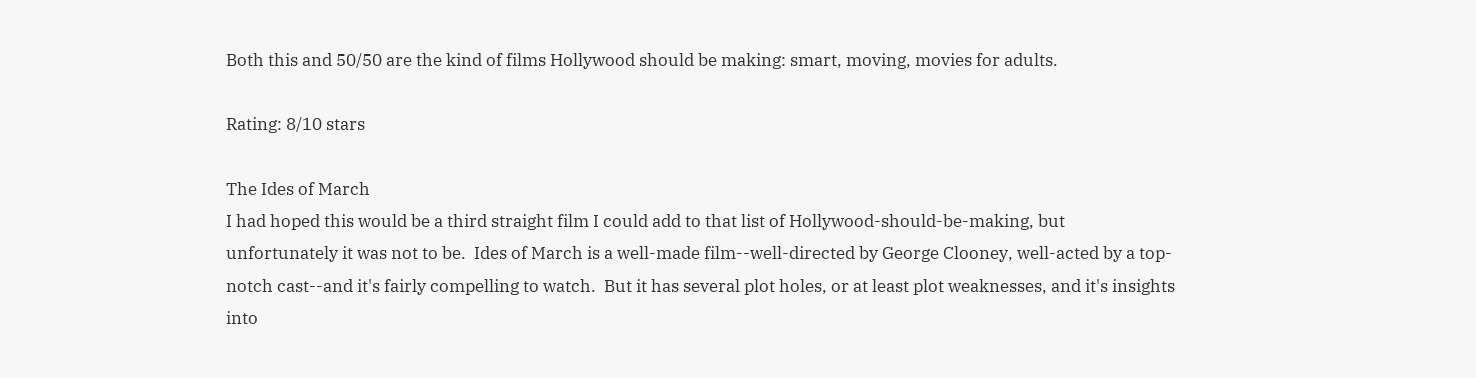Both this and 50/50 are the kind of films Hollywood should be making: smart, moving, movies for adults.

Rating: 8/10 stars

The Ides of March
I had hoped this would be a third straight film I could add to that list of Hollywood-should-be-making, but unfortunately it was not to be.  Ides of March is a well-made film--well-directed by George Clooney, well-acted by a top-notch cast--and it's fairly compelling to watch.  But it has several plot holes, or at least plot weaknesses, and it's insights into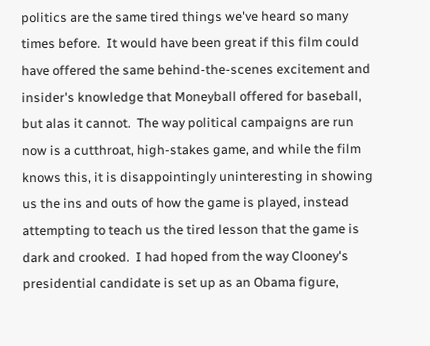politics are the same tired things we've heard so many times before.  It would have been great if this film could have offered the same behind-the-scenes excitement and insider's knowledge that Moneyball offered for baseball, but alas it cannot.  The way political campaigns are run now is a cutthroat, high-stakes game, and while the film knows this, it is disappointingly uninteresting in showing us the ins and outs of how the game is played, instead attempting to teach us the tired lesson that the game is dark and crooked.  I had hoped from the way Clooney's presidential candidate is set up as an Obama figure,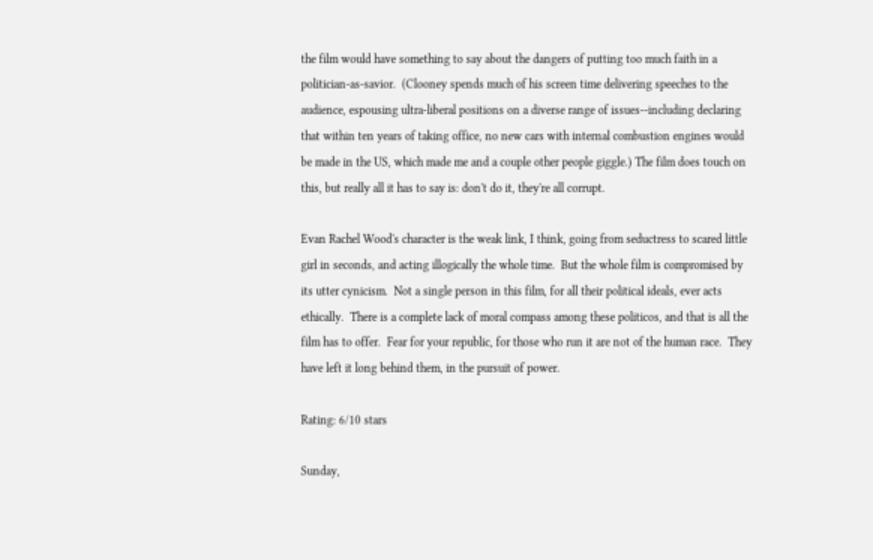the film would have something to say about the dangers of putting too much faith in a politician-as-savior.  (Clooney spends much of his screen time delivering speeches to the audience, espousing ultra-liberal positions on a diverse range of issues--including declaring that within ten years of taking office, no new cars with internal combustion engines would be made in the US, which made me and a couple other people giggle.) The film does touch on this, but really all it has to say is: don't do it, they're all corrupt.

Evan Rachel Wood's character is the weak link, I think, going from seductress to scared little girl in seconds, and acting illogically the whole time.  But the whole film is compromised by its utter cynicism.  Not a single person in this film, for all their political ideals, ever acts ethically.  There is a complete lack of moral compass among these politicos, and that is all the film has to offer.  Fear for your republic, for those who run it are not of the human race.  They have left it long behind them, in the pursuit of power.

Rating: 6/10 stars

Sunday,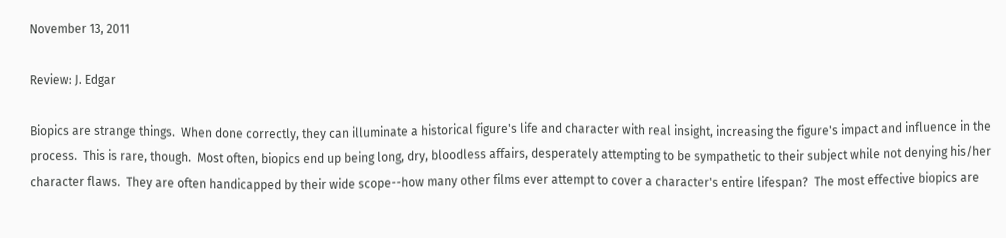November 13, 2011

Review: J. Edgar

Biopics are strange things.  When done correctly, they can illuminate a historical figure's life and character with real insight, increasing the figure's impact and influence in the process.  This is rare, though.  Most often, biopics end up being long, dry, bloodless affairs, desperately attempting to be sympathetic to their subject while not denying his/her character flaws.  They are often handicapped by their wide scope--how many other films ever attempt to cover a character's entire lifespan?  The most effective biopics are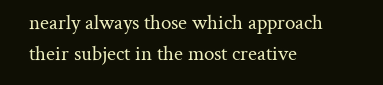nearly always those which approach their subject in the most creative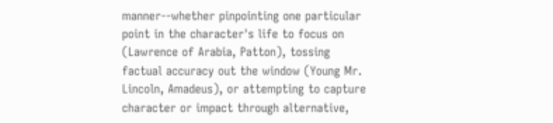manner--whether pinpointing one particular point in the character's life to focus on (Lawrence of Arabia, Patton), tossing factual accuracy out the window (Young Mr. Lincoln, Amadeus), or attempting to capture character or impact through alternative,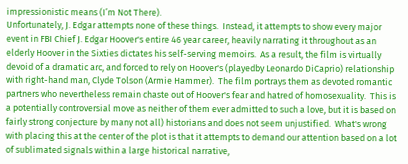impressionistic means (I’m Not There).
Unfortunately, J. Edgar attempts none of these things.  Instead, it attempts to show every major event in FBI Chief J. Edgar Hoover's entire 46 year career, heavily narrating it throughout as an elderly Hoover in the Sixties dictates his self-serving memoirs.  As a result, the film is virtually devoid of a dramatic arc, and forced to rely on Hoover's (playedby Leonardo DiCaprio) relationship with right-hand man, Clyde Tolson (Armie Hammer).  The film portrays them as devoted romantic partners who nevertheless remain chaste out of Hoover's fear and hatred of homosexuality.  This is a potentially controversial move as neither of them ever admitted to such a love, but it is based on fairly strong conjecture by many not all) historians and does not seem unjustified.  What's wrong with placing this at the center of the plot is that it attempts to demand our attention based on a lot of sublimated signals within a large historical narrative,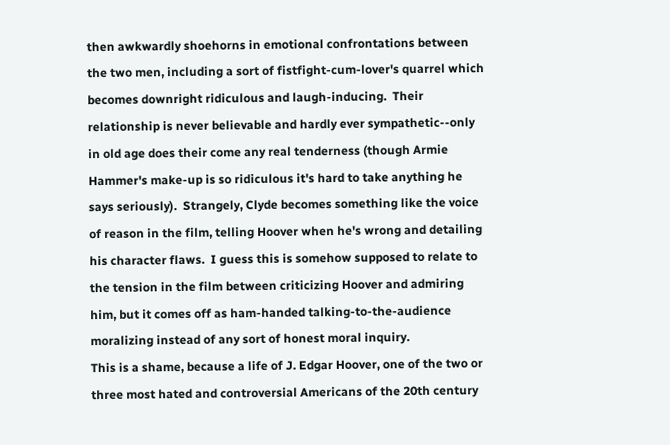then awkwardly shoehorns in emotional confrontations between the two men, including a sort of fistfight-cum-lover's quarrel which becomes downright ridiculous and laugh-inducing.  Their relationship is never believable and hardly ever sympathetic--only in old age does their come any real tenderness (though Armie Hammer's make-up is so ridiculous it's hard to take anything he says seriously).  Strangely, Clyde becomes something like the voice of reason in the film, telling Hoover when he's wrong and detailing his character flaws.  I guess this is somehow supposed to relate to the tension in the film between criticizing Hoover and admiring him, but it comes off as ham-handed talking-to-the-audience moralizing instead of any sort of honest moral inquiry.
This is a shame, because a life of J. Edgar Hoover, one of the two or three most hated and controversial Americans of the 20th century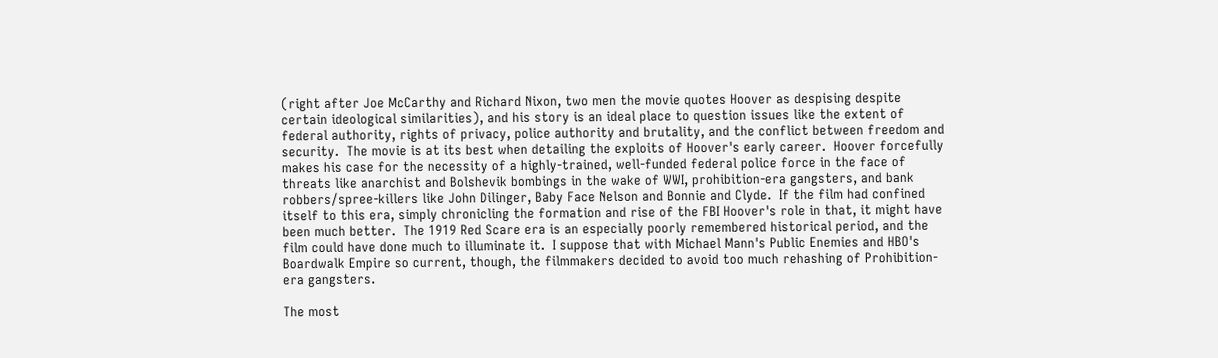(right after Joe McCarthy and Richard Nixon, two men the movie quotes Hoover as despising despite certain ideological similarities), and his story is an ideal place to question issues like the extent of federal authority, rights of privacy, police authority and brutality, and the conflict between freedom and security.  The movie is at its best when detailing the exploits of Hoover's early career.  Hoover forcefully makes his case for the necessity of a highly-trained, well-funded federal police force in the face of threats like anarchist and Bolshevik bombings in the wake of WWI, prohibition-era gangsters, and bank robbers/spree-killers like John Dilinger, Baby Face Nelson and Bonnie and Clyde.  If the film had confined itself to this era, simply chronicling the formation and rise of the FBI Hoover's role in that, it might have been much better.  The 1919 Red Scare era is an especially poorly remembered historical period, and the film could have done much to illuminate it.  I suppose that with Michael Mann's Public Enemies and HBO's Boardwalk Empire so current, though, the filmmakers decided to avoid too much rehashing of Prohibition-era gangsters.

The most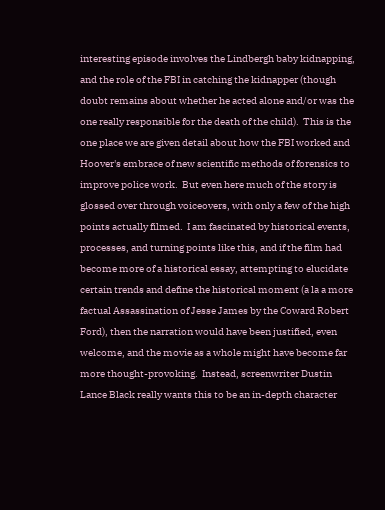interesting episode involves the Lindbergh baby kidnapping, and the role of the FBI in catching the kidnapper (though doubt remains about whether he acted alone and/or was the one really responsible for the death of the child).  This is the one place we are given detail about how the FBI worked and Hoover's embrace of new scientific methods of forensics to improve police work.  But even here much of the story is glossed over through voiceovers, with only a few of the high points actually filmed.  I am fascinated by historical events, processes, and turning points like this, and if the film had become more of a historical essay, attempting to elucidate certain trends and define the historical moment (a la a more factual Assassination of Jesse James by the Coward Robert Ford), then the narration would have been justified, even welcome, and the movie as a whole might have become far more thought-provoking.  Instead, screenwriter Dustin Lance Black really wants this to be an in-depth character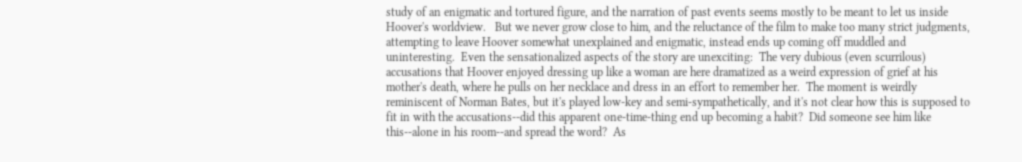study of an enigmatic and tortured figure, and the narration of past events seems mostly to be meant to let us inside Hoover's worldview.   But we never grow close to him, and the reluctance of the film to make too many strict judgments, attempting to leave Hoover somewhat unexplained and enigmatic, instead ends up coming off muddled and uninteresting.  Even the sensationalized aspects of the story are unexciting:  The very dubious (even scurrilous) accusations that Hoover enjoyed dressing up like a woman are here dramatized as a weird expression of grief at his mother's death, where he pulls on her necklace and dress in an effort to remember her.  The moment is weirdly reminiscent of Norman Bates, but it's played low-key and semi-sympathetically, and it's not clear how this is supposed to fit in with the accusations--did this apparent one-time-thing end up becoming a habit?  Did someone see him like this--alone in his room--and spread the word?  As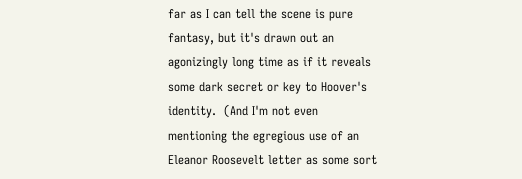far as I can tell the scene is pure fantasy, but it's drawn out an agonizingly long time as if it reveals some dark secret or key to Hoover's identity.  (And I'm not even mentioning the egregious use of an Eleanor Roosevelt letter as some sort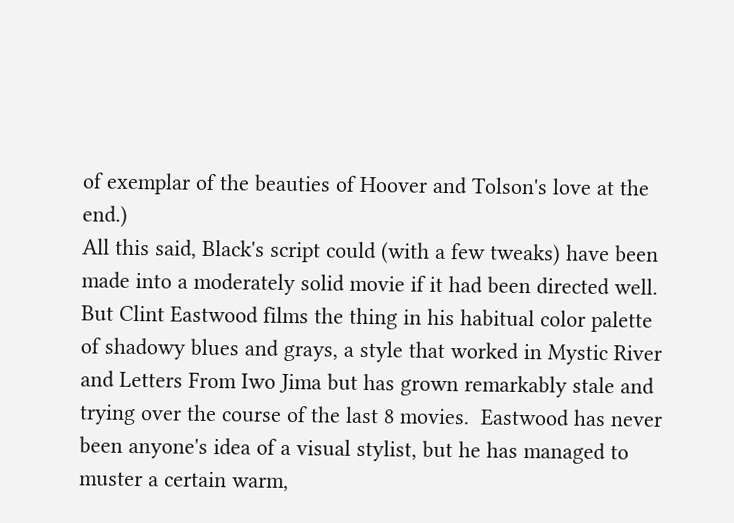of exemplar of the beauties of Hoover and Tolson's love at the end.)
All this said, Black's script could (with a few tweaks) have been made into a moderately solid movie if it had been directed well.  But Clint Eastwood films the thing in his habitual color palette of shadowy blues and grays, a style that worked in Mystic River and Letters From Iwo Jima but has grown remarkably stale and trying over the course of the last 8 movies.  Eastwood has never been anyone's idea of a visual stylist, but he has managed to muster a certain warm,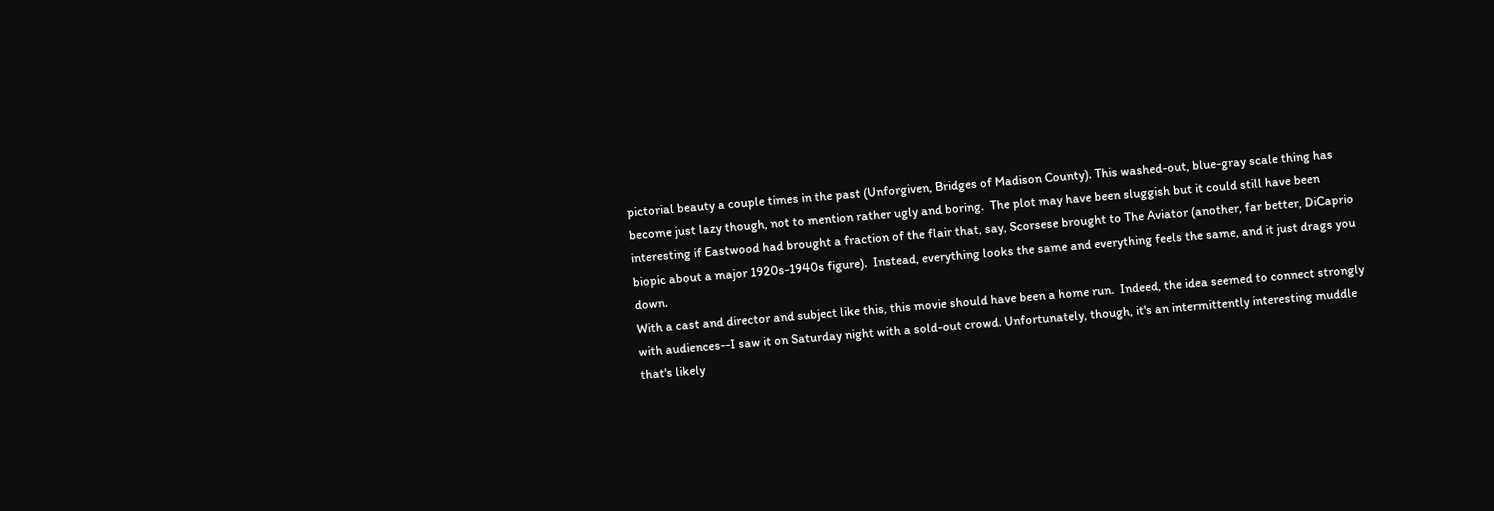pictorial beauty a couple times in the past (Unforgiven, Bridges of Madison County). This washed-out, blue-gray scale thing has become just lazy though, not to mention rather ugly and boring.  The plot may have been sluggish but it could still have been interesting if Eastwood had brought a fraction of the flair that, say, Scorsese brought to The Aviator (another, far better, DiCaprio biopic about a major 1920s-1940s figure).  Instead, everything looks the same and everything feels the same, and it just drags you down.
With a cast and director and subject like this, this movie should have been a home run.  Indeed, the idea seemed to connect strongly with audiences--I saw it on Saturday night with a sold-out crowd. Unfortunately, though, it's an intermittently interesting muddle that's likely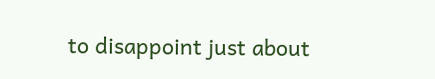to disappoint just about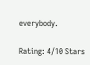everybody.

Rating: 4/10 Stars